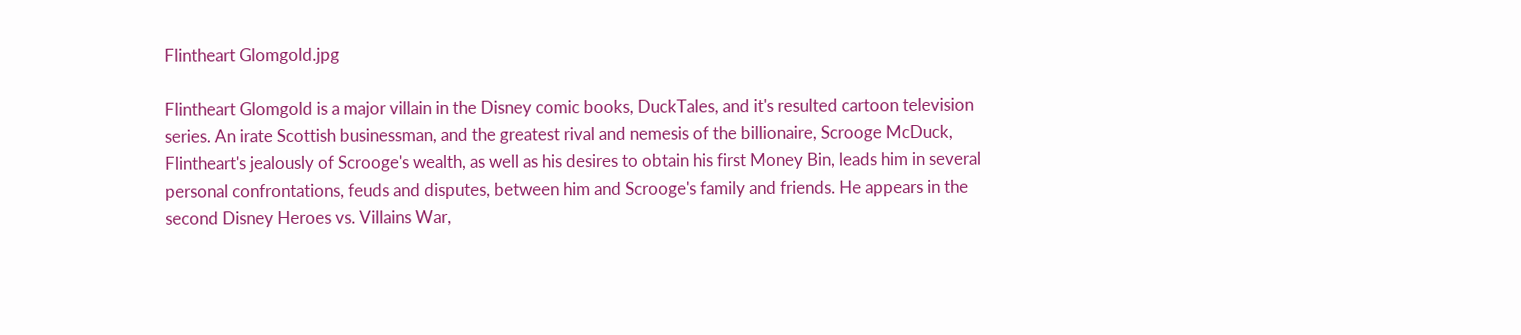Flintheart Glomgold.jpg

Flintheart Glomgold is a major villain in the Disney comic books, DuckTales, and it's resulted cartoon television series. An irate Scottish businessman, and the greatest rival and nemesis of the billionaire, Scrooge McDuck, Flintheart's jealously of Scrooge's wealth, as well as his desires to obtain his first Money Bin, leads him in several personal confrontations, feuds and disputes, between him and Scrooge's family and friends. He appears in the second Disney Heroes vs. Villains War,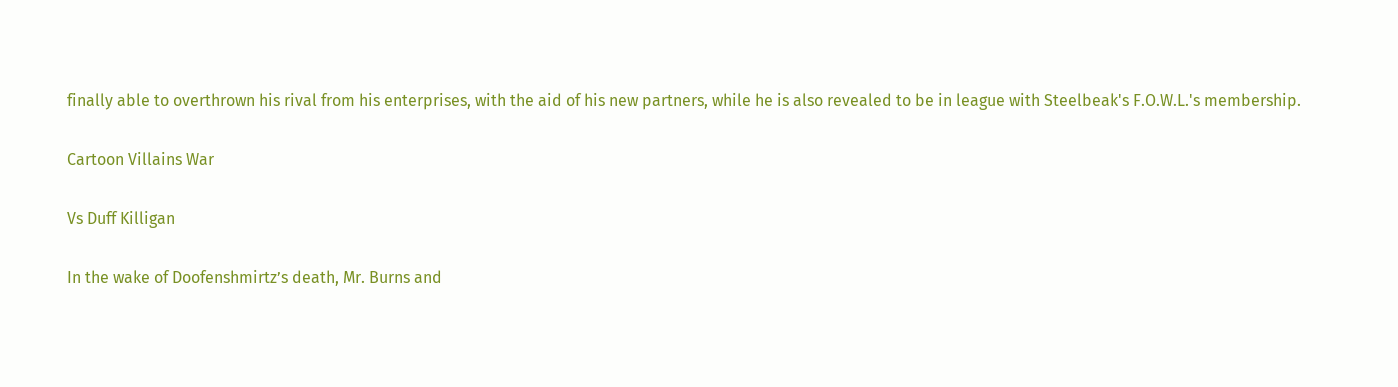finally able to overthrown his rival from his enterprises, with the aid of his new partners, while he is also revealed to be in league with Steelbeak's F.O.W.L.'s membership.

Cartoon Villains War

Vs Duff Killigan

In the wake of Doofenshmirtz’s death, Mr. Burns and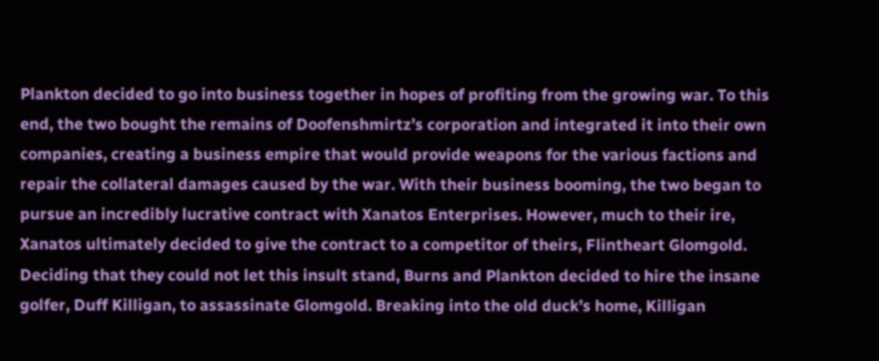Plankton decided to go into business together in hopes of profiting from the growing war. To this end, the two bought the remains of Doofenshmirtz’s corporation and integrated it into their own companies, creating a business empire that would provide weapons for the various factions and repair the collateral damages caused by the war. With their business booming, the two began to pursue an incredibly lucrative contract with Xanatos Enterprises. However, much to their ire, Xanatos ultimately decided to give the contract to a competitor of theirs, Flintheart Glomgold. Deciding that they could not let this insult stand, Burns and Plankton decided to hire the insane golfer, Duff Killigan, to assassinate Glomgold. Breaking into the old duck’s home, Killigan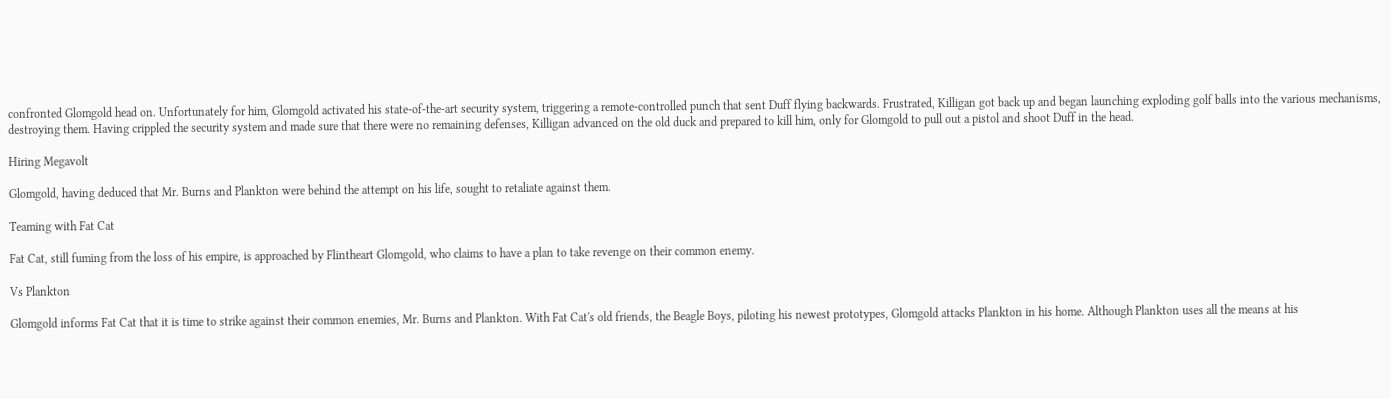confronted Glomgold head on. Unfortunately for him, Glomgold activated his state-of-the-art security system, triggering a remote-controlled punch that sent Duff flying backwards. Frustrated, Killigan got back up and began launching exploding golf balls into the various mechanisms, destroying them. Having crippled the security system and made sure that there were no remaining defenses, Killigan advanced on the old duck and prepared to kill him, only for Glomgold to pull out a pistol and shoot Duff in the head.

Hiring Megavolt

Glomgold, having deduced that Mr. Burns and Plankton were behind the attempt on his life, sought to retaliate against them.

Teaming with Fat Cat

Fat Cat, still fuming from the loss of his empire, is approached by Flintheart Glomgold, who claims to have a plan to take revenge on their common enemy.

Vs Plankton

Glomgold informs Fat Cat that it is time to strike against their common enemies, Mr. Burns and Plankton. With Fat Cat's old friends, the Beagle Boys, piloting his newest prototypes, Glomgold attacks Plankton in his home. Although Plankton uses all the means at his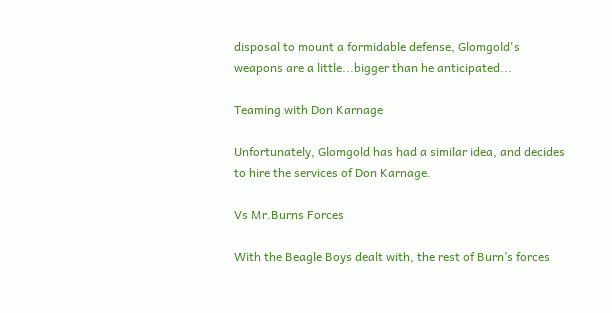disposal to mount a formidable defense, Glomgold's weapons are a little...bigger than he anticipated...

Teaming with Don Karnage

Unfortunately, Glomgold has had a similar idea, and decides to hire the services of Don Karnage.

Vs Mr.Burns Forces

With the Beagle Boys dealt with, the rest of Burn’s forces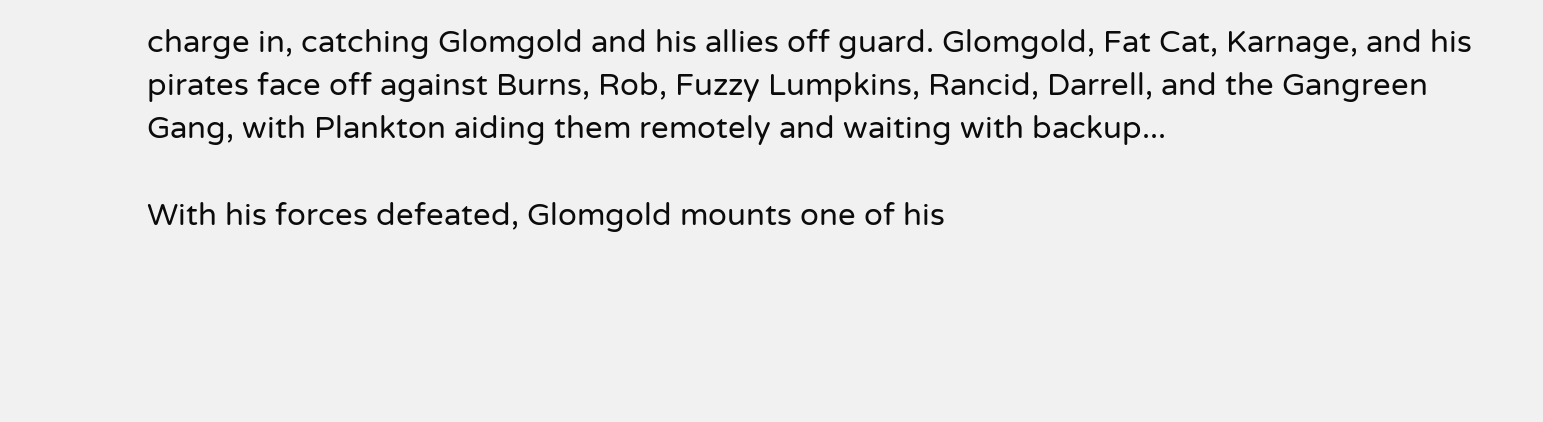charge in, catching Glomgold and his allies off guard. Glomgold, Fat Cat, Karnage, and his pirates face off against Burns, Rob, Fuzzy Lumpkins, Rancid, Darrell, and the Gangreen Gang, with Plankton aiding them remotely and waiting with backup...

With his forces defeated, Glomgold mounts one of his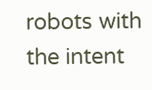robots with the intent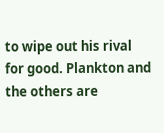to wipe out his rival for good. Plankton and the others are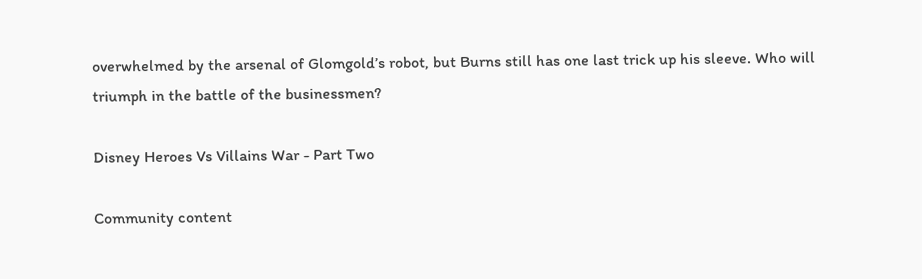overwhelmed by the arsenal of Glomgold’s robot, but Burns still has one last trick up his sleeve. Who will triumph in the battle of the businessmen?

Disney Heroes Vs Villains War - Part Two

Community content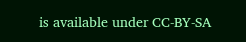is available under CC-BY-SA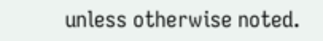unless otherwise noted.